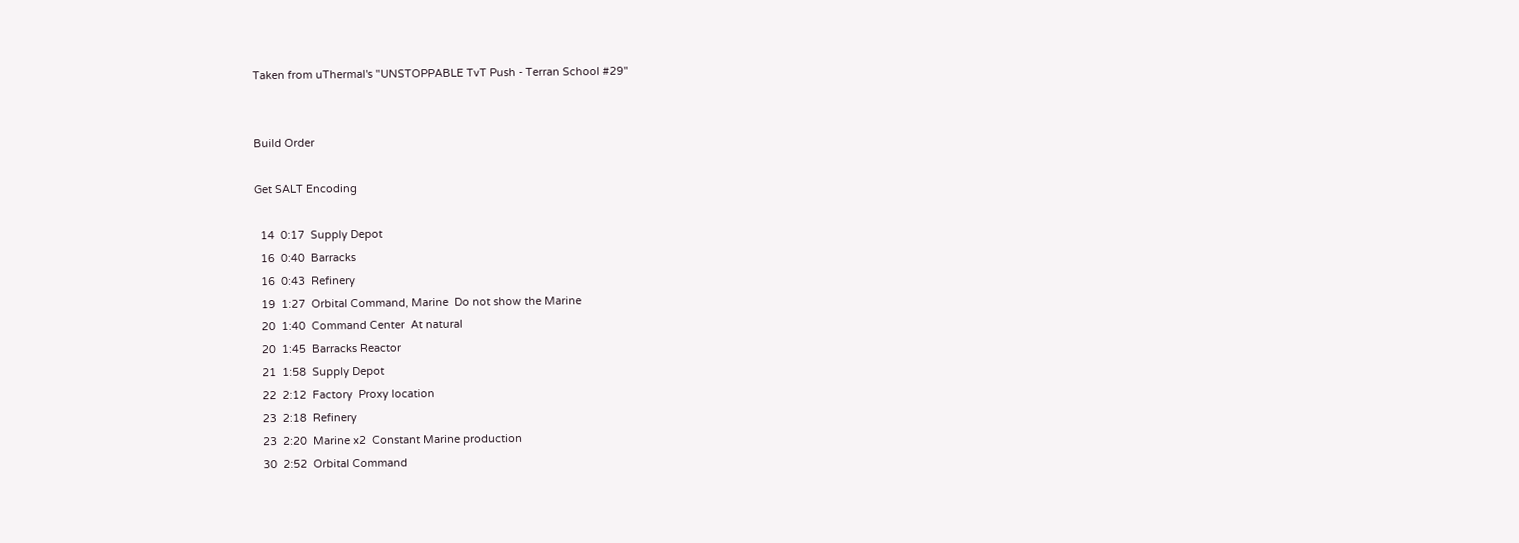Taken from uThermal's "UNSTOPPABLE TvT Push - Terran School #29"


Build Order

Get SALT Encoding

  14  0:17  Supply Depot
  16  0:40  Barracks
  16  0:43  Refinery
  19  1:27  Orbital Command, Marine  Do not show the Marine
  20  1:40  Command Center  At natural
  20  1:45  Barracks Reactor
  21  1:58  Supply Depot
  22  2:12  Factory  Proxy location
  23  2:18  Refinery
  23  2:20  Marine x2  Constant Marine production
  30  2:52  Orbital Command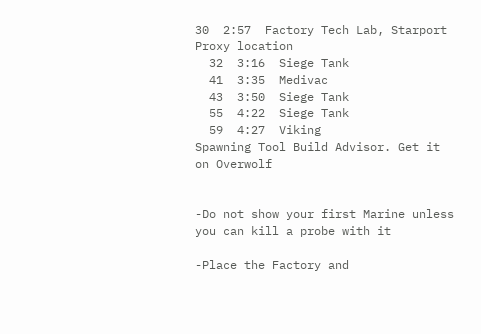30  2:57  Factory Tech Lab, Starport  Proxy location
  32  3:16  Siege Tank
  41  3:35  Medivac
  43  3:50  Siege Tank
  55  4:22  Siege Tank
  59  4:27  Viking
Spawning Tool Build Advisor. Get it on Overwolf


-Do not show your first Marine unless you can kill a probe with it

-Place the Factory and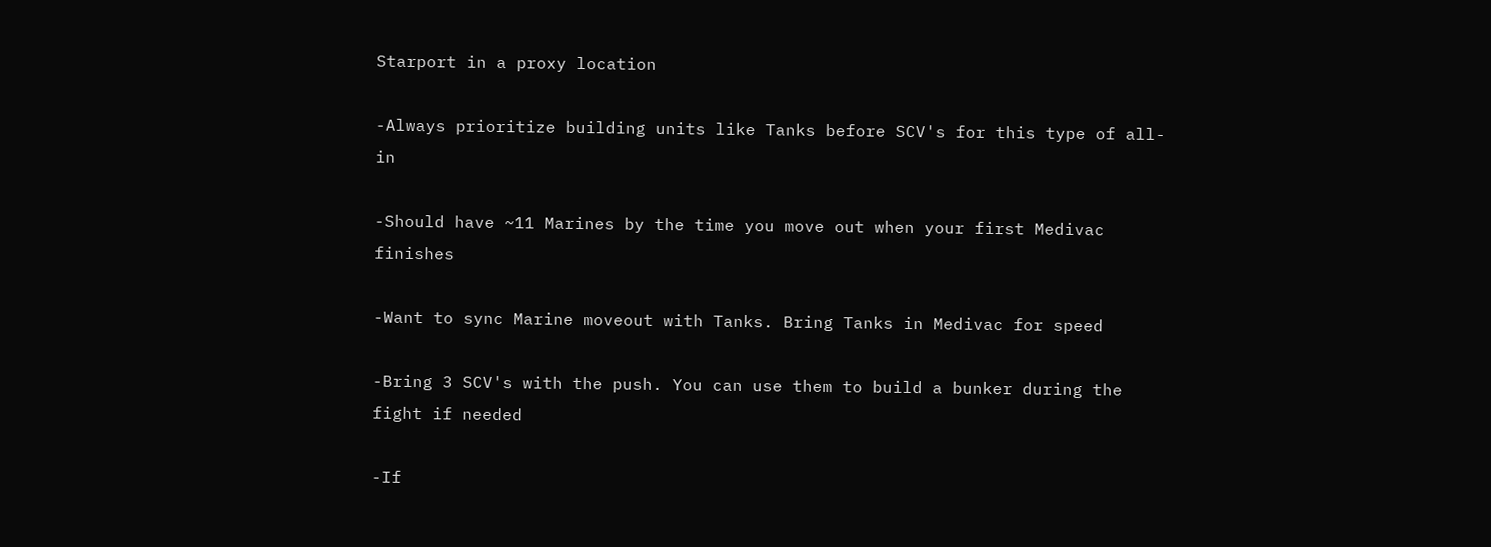Starport in a proxy location

-Always prioritize building units like Tanks before SCV's for this type of all-in

-Should have ~11 Marines by the time you move out when your first Medivac finishes

-Want to sync Marine moveout with Tanks. Bring Tanks in Medivac for speed

-Bring 3 SCV's with the push. You can use them to build a bunker during the fight if needed

-If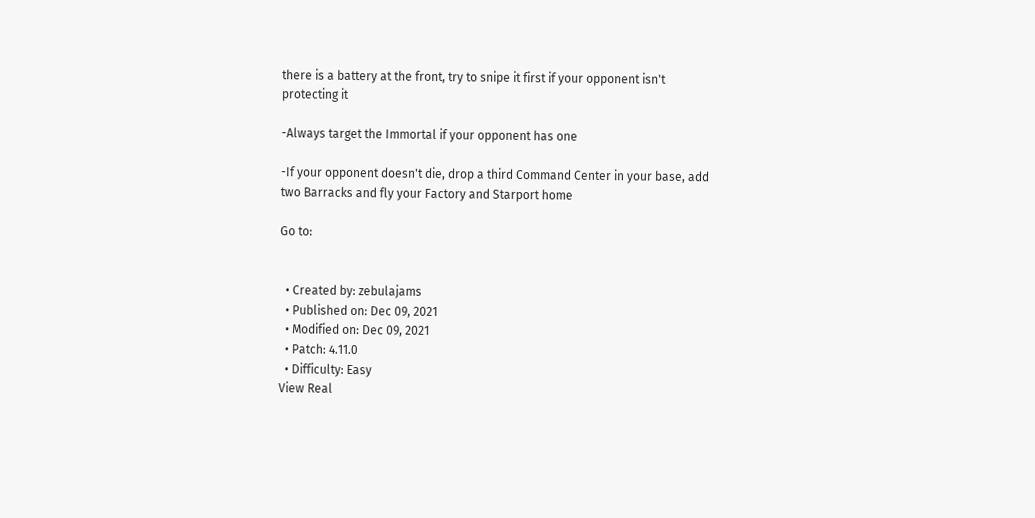there is a battery at the front, try to snipe it first if your opponent isn't protecting it

-Always target the Immortal if your opponent has one

-If your opponent doesn't die, drop a third Command Center in your base, add two Barracks and fly your Factory and Starport home

Go to:


  • Created by: zebulajams
  • Published on: Dec 09, 2021
  • Modified on: Dec 09, 2021
  • Patch: 4.11.0
  • Difficulty: Easy
View Real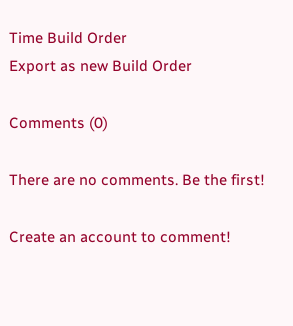Time Build Order
Export as new Build Order

Comments (0)

There are no comments. Be the first!

Create an account to comment!